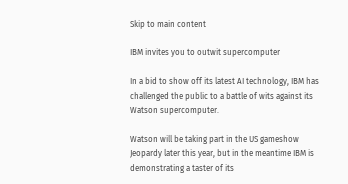Skip to main content

IBM invites you to outwit supercomputer

In a bid to show off its latest AI technology, IBM has challenged the public to a battle of wits against its Watson supercomputer.

Watson will be taking part in the US gameshow Jeopardy later this year, but in the meantime IBM is demonstrating a taster of its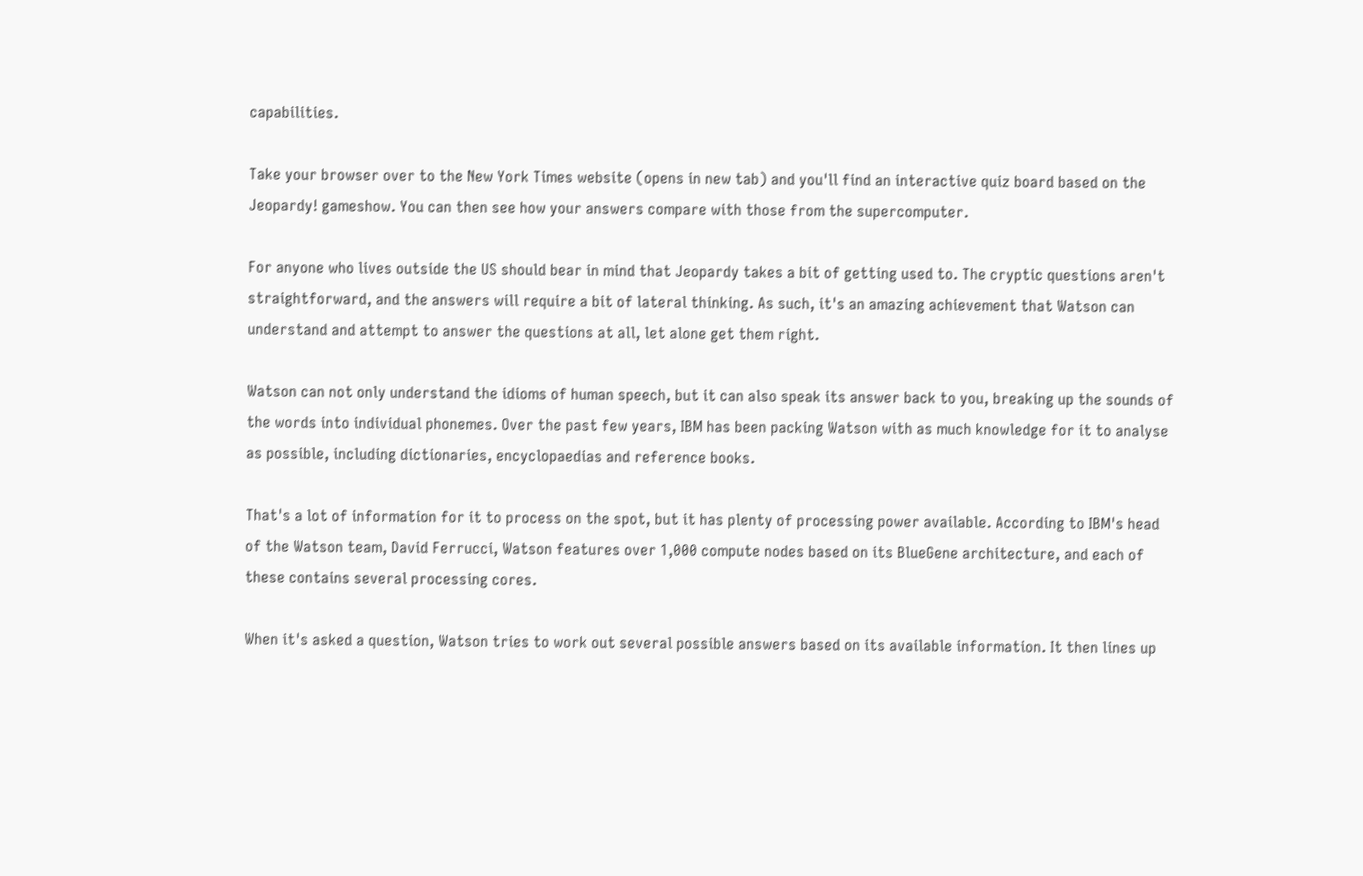capabilities.

Take your browser over to the New York Times website (opens in new tab) and you'll find an interactive quiz board based on the Jeopardy! gameshow. You can then see how your answers compare with those from the supercomputer.

For anyone who lives outside the US should bear in mind that Jeopardy takes a bit of getting used to. The cryptic questions aren't straightforward, and the answers will require a bit of lateral thinking. As such, it's an amazing achievement that Watson can understand and attempt to answer the questions at all, let alone get them right.

Watson can not only understand the idioms of human speech, but it can also speak its answer back to you, breaking up the sounds of the words into individual phonemes. Over the past few years, IBM has been packing Watson with as much knowledge for it to analyse as possible, including dictionaries, encyclopaedias and reference books.

That's a lot of information for it to process on the spot, but it has plenty of processing power available. According to IBM's head of the Watson team, David Ferrucci, Watson features over 1,000 compute nodes based on its BlueGene architecture, and each of these contains several processing cores.

When it's asked a question, Watson tries to work out several possible answers based on its available information. It then lines up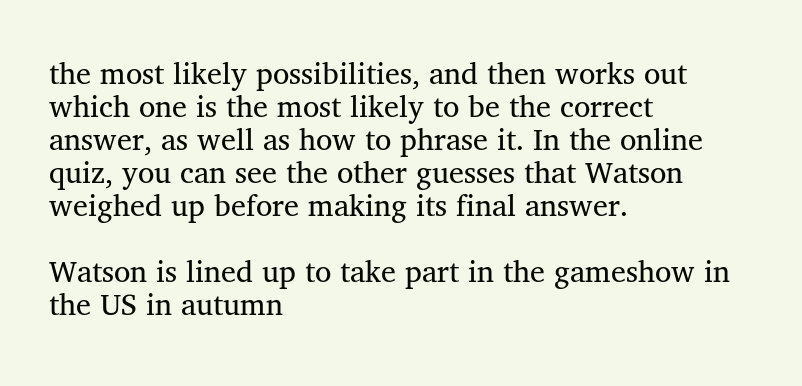the most likely possibilities, and then works out which one is the most likely to be the correct answer, as well as how to phrase it. In the online quiz, you can see the other guesses that Watson weighed up before making its final answer.

Watson is lined up to take part in the gameshow in the US in autumn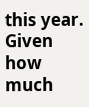this year. Given how much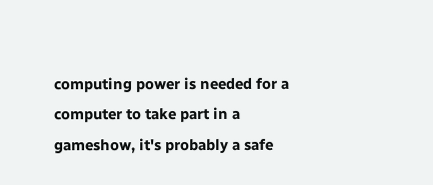computing power is needed for a computer to take part in a gameshow, it's probably a safe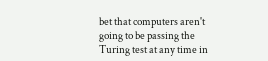bet that computers aren't going to be passing the Turing test at any time in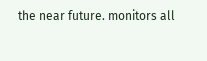the near future. monitors all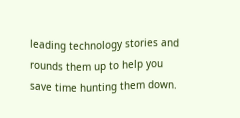leading technology stories and rounds them up to help you save time hunting them down.